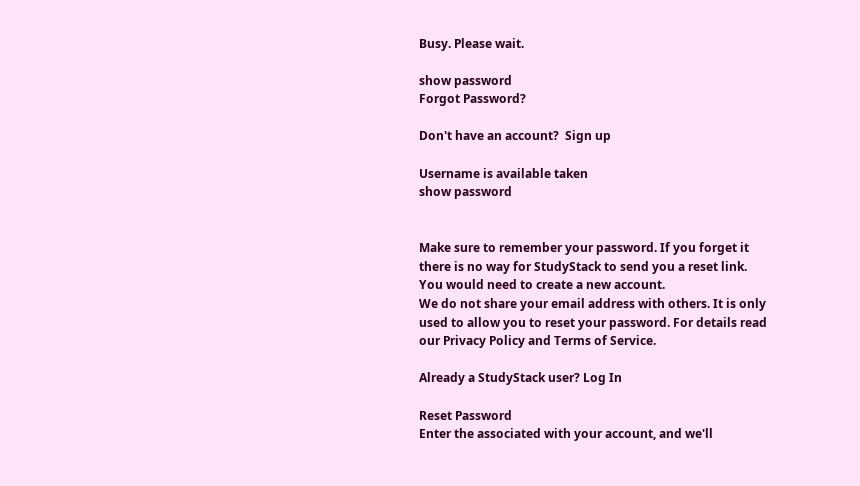Busy. Please wait.

show password
Forgot Password?

Don't have an account?  Sign up

Username is available taken
show password


Make sure to remember your password. If you forget it there is no way for StudyStack to send you a reset link. You would need to create a new account.
We do not share your email address with others. It is only used to allow you to reset your password. For details read our Privacy Policy and Terms of Service.

Already a StudyStack user? Log In

Reset Password
Enter the associated with your account, and we'll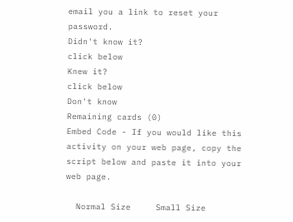email you a link to reset your password.
Didn't know it?
click below
Knew it?
click below
Don't know
Remaining cards (0)
Embed Code - If you would like this activity on your web page, copy the script below and paste it into your web page.

  Normal Size     Small Size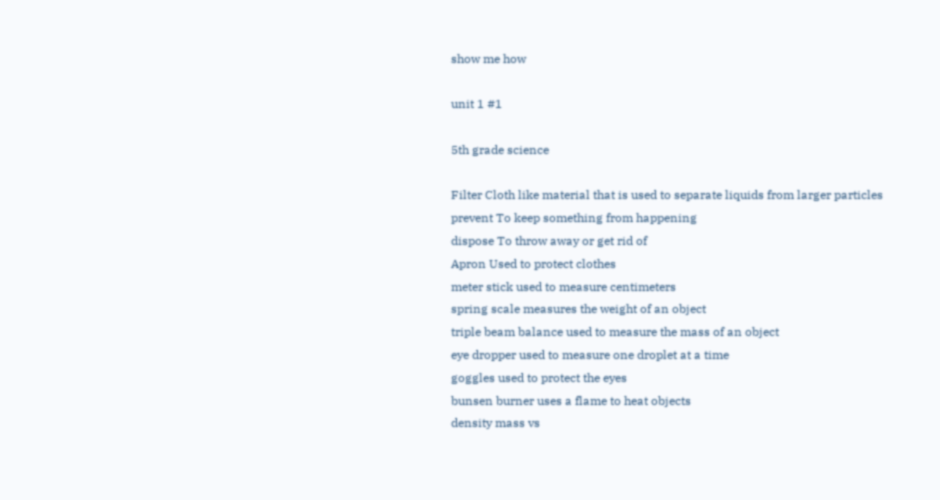show me how

unit 1 #1

5th grade science

Filter Cloth like material that is used to separate liquids from larger particles
prevent To keep something from happening
dispose To throw away or get rid of
Apron Used to protect clothes
meter stick used to measure centimeters
spring scale measures the weight of an object
triple beam balance used to measure the mass of an object
eye dropper used to measure one droplet at a time
goggles used to protect the eyes
bunsen burner uses a flame to heat objects
density mass vs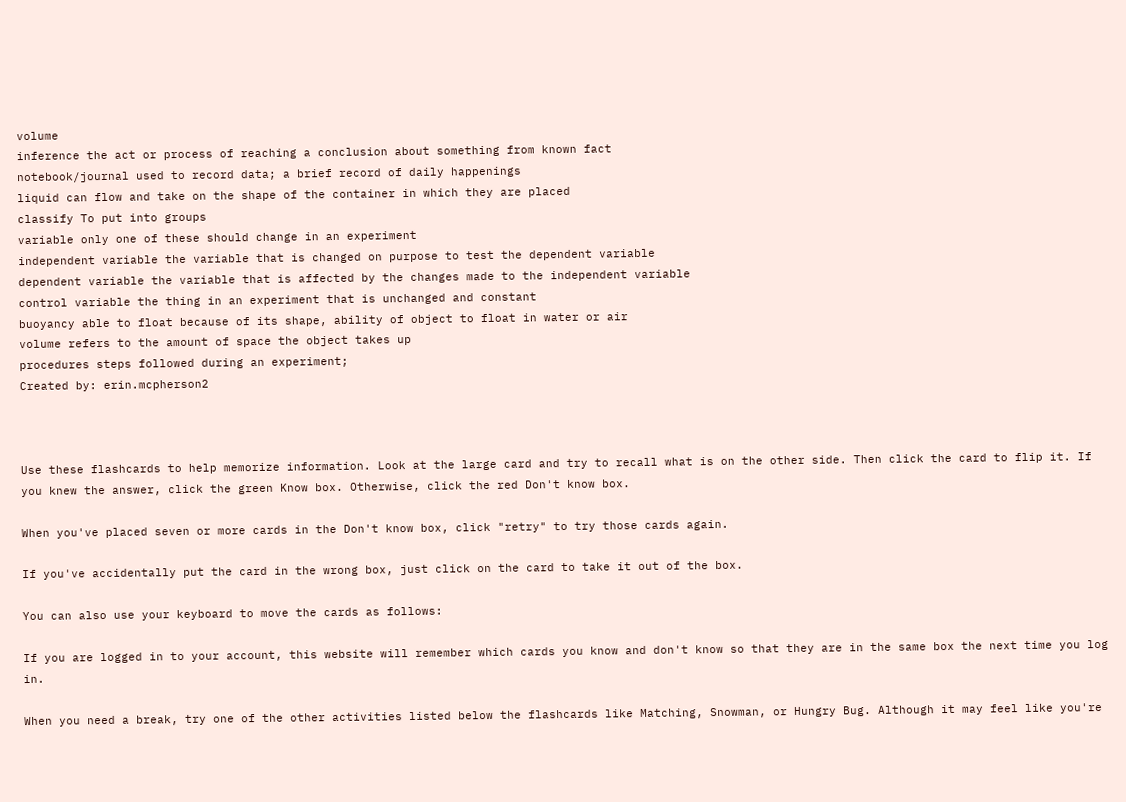volume
inference the act or process of reaching a conclusion about something from known fact
notebook/journal used to record data; a brief record of daily happenings
liquid can flow and take on the shape of the container in which they are placed
classify To put into groups
variable only one of these should change in an experiment
independent variable the variable that is changed on purpose to test the dependent variable
dependent variable the variable that is affected by the changes made to the independent variable
control variable the thing in an experiment that is unchanged and constant
buoyancy able to float because of its shape, ability of object to float in water or air
volume refers to the amount of space the object takes up
procedures steps followed during an experiment;
Created by: erin.mcpherson2



Use these flashcards to help memorize information. Look at the large card and try to recall what is on the other side. Then click the card to flip it. If you knew the answer, click the green Know box. Otherwise, click the red Don't know box.

When you've placed seven or more cards in the Don't know box, click "retry" to try those cards again.

If you've accidentally put the card in the wrong box, just click on the card to take it out of the box.

You can also use your keyboard to move the cards as follows:

If you are logged in to your account, this website will remember which cards you know and don't know so that they are in the same box the next time you log in.

When you need a break, try one of the other activities listed below the flashcards like Matching, Snowman, or Hungry Bug. Although it may feel like you're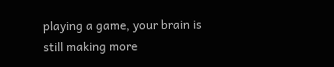playing a game, your brain is still making more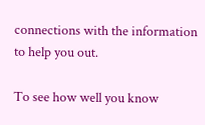connections with the information to help you out.

To see how well you know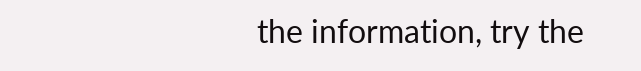the information, try the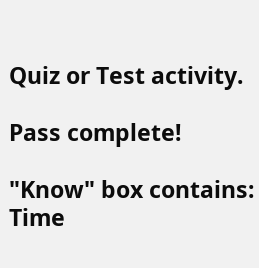Quiz or Test activity.

Pass complete!

"Know" box contains:
Time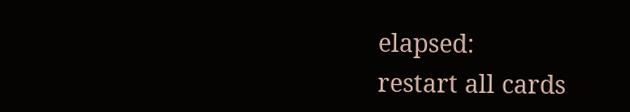elapsed:
restart all cards